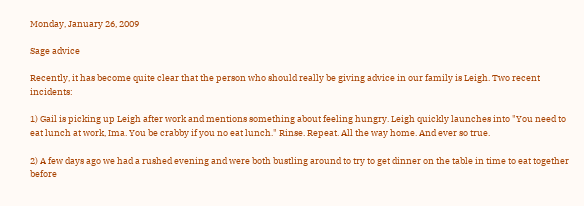Monday, January 26, 2009

Sage advice

Recently, it has become quite clear that the person who should really be giving advice in our family is Leigh. Two recent incidents:

1) Gail is picking up Leigh after work and mentions something about feeling hungry. Leigh quickly launches into "You need to eat lunch at work, Ima. You be crabby if you no eat lunch." Rinse. Repeat. All the way home. And ever so true.

2) A few days ago we had a rushed evening and were both bustling around to try to get dinner on the table in time to eat together before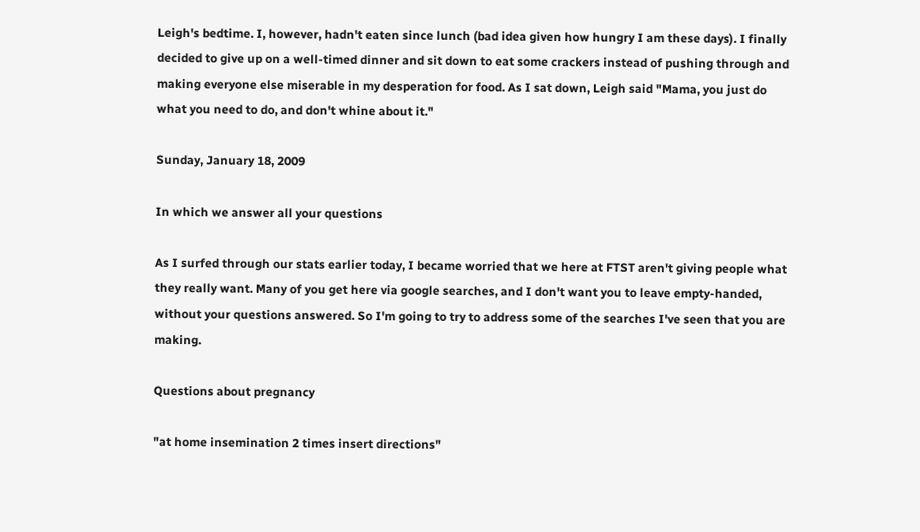Leigh's bedtime. I, however, hadn't eaten since lunch (bad idea given how hungry I am these days). I finally decided to give up on a well-timed dinner and sit down to eat some crackers instead of pushing through and making everyone else miserable in my desperation for food. As I sat down, Leigh said "Mama, you just do what you need to do, and don't whine about it."

Sunday, January 18, 2009

In which we answer all your questions

As I surfed through our stats earlier today, I became worried that we here at FTST aren't giving people what they really want. Many of you get here via google searches, and I don't want you to leave empty-handed, without your questions answered. So I'm going to try to address some of the searches I've seen that you are making.

Questions about pregnancy

"at home insemination 2 times insert directions"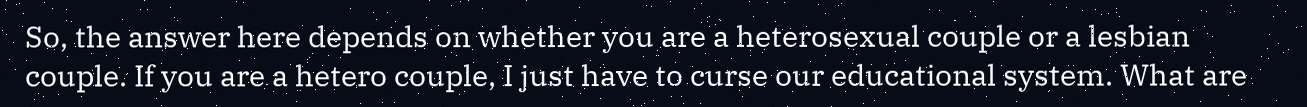So, the answer here depends on whether you are a heterosexual couple or a lesbian couple. If you are a hetero couple, I just have to curse our educational system. What are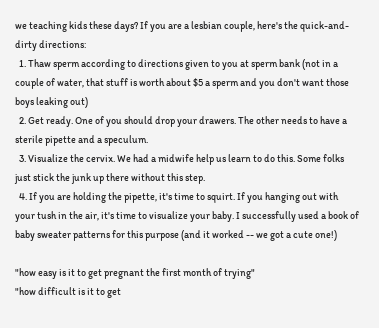we teaching kids these days? If you are a lesbian couple, here's the quick-and-dirty directions:
  1. Thaw sperm according to directions given to you at sperm bank (not in a couple of water, that stuff is worth about $5 a sperm and you don't want those boys leaking out)
  2. Get ready. One of you should drop your drawers. The other needs to have a sterile pipette and a speculum.
  3. Visualize the cervix. We had a midwife help us learn to do this. Some folks just stick the junk up there without this step.
  4. If you are holding the pipette, it's time to squirt. If you hanging out with your tush in the air, it's time to visualize your baby. I successfully used a book of baby sweater patterns for this purpose (and it worked -- we got a cute one!)

"how easy is it to get pregnant the first month of trying"
"how difficult is it to get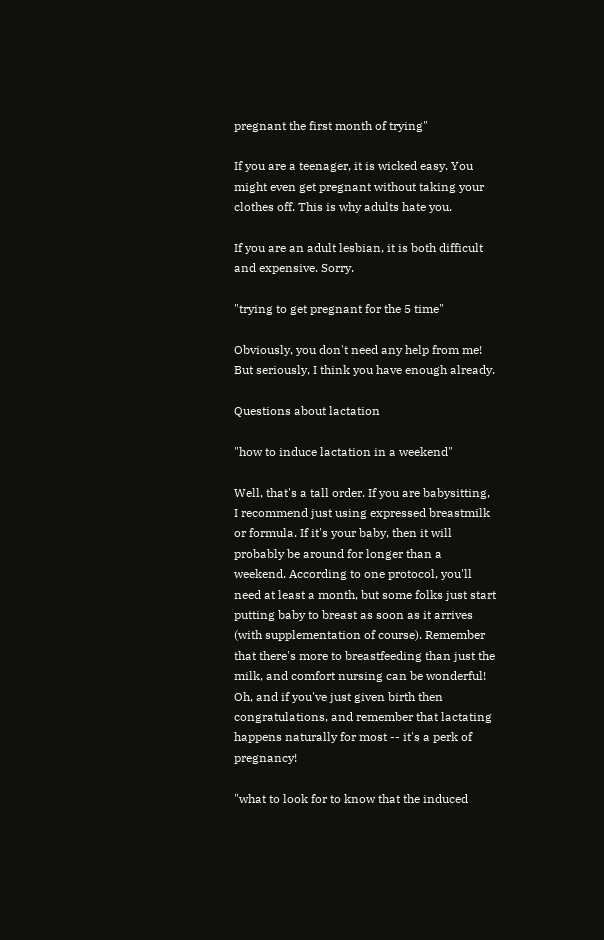pregnant the first month of trying"

If you are a teenager, it is wicked easy. You might even get pregnant without taking your clothes off. This is why adults hate you.

If you are an adult lesbian, it is both difficult and expensive. Sorry.

"trying to get pregnant for the 5 time"

Obviously, you don't need any help from me! But seriously, I think you have enough already.

Questions about lactation

"how to induce lactation in a weekend"

Well, that's a tall order. If you are babysitting, I recommend just using expressed breastmilk or formula. If it's your baby, then it will probably be around for longer than a weekend. According to one protocol, you'll need at least a month, but some folks just start putting baby to breast as soon as it arrives (with supplementation of course). Remember that there's more to breastfeeding than just the milk, and comfort nursing can be wonderful! Oh, and if you've just given birth then congratulations, and remember that lactating happens naturally for most -- it's a perk of pregnancy!

"what to look for to know that the induced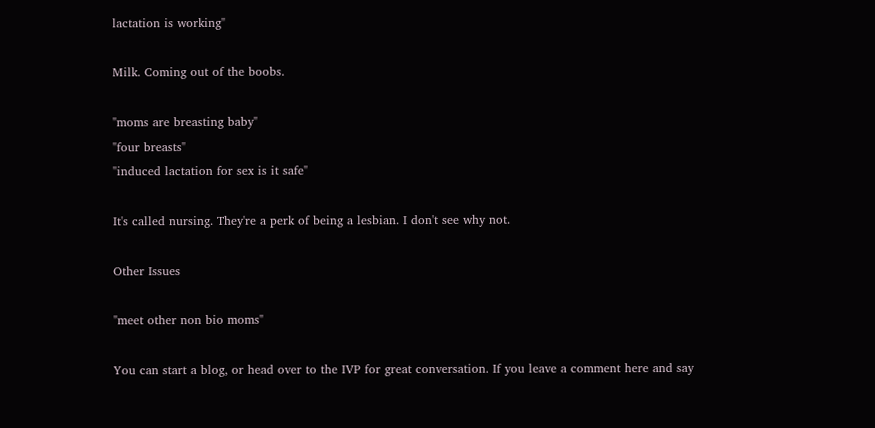lactation is working"

Milk. Coming out of the boobs.

"moms are breasting baby"
"four breasts"
"induced lactation for sex is it safe"

It's called nursing. They're a perk of being a lesbian. I don't see why not.

Other Issues

"meet other non bio moms"

You can start a blog, or head over to the IVP for great conversation. If you leave a comment here and say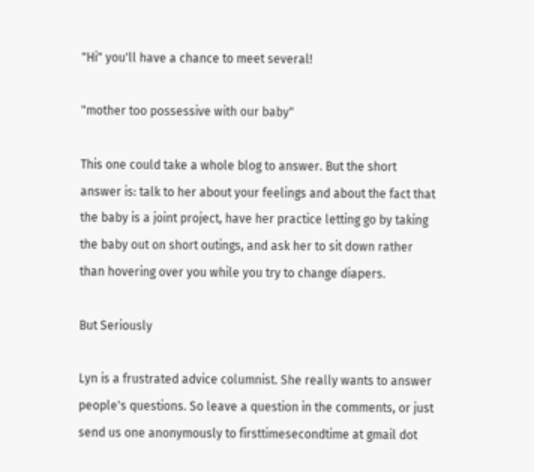"Hi" you'll have a chance to meet several!

"mother too possessive with our baby"

This one could take a whole blog to answer. But the short answer is: talk to her about your feelings and about the fact that the baby is a joint project, have her practice letting go by taking the baby out on short outings, and ask her to sit down rather than hovering over you while you try to change diapers.

But Seriously

Lyn is a frustrated advice columnist. She really wants to answer people's questions. So leave a question in the comments, or just send us one anonymously to firsttimesecondtime at gmail dot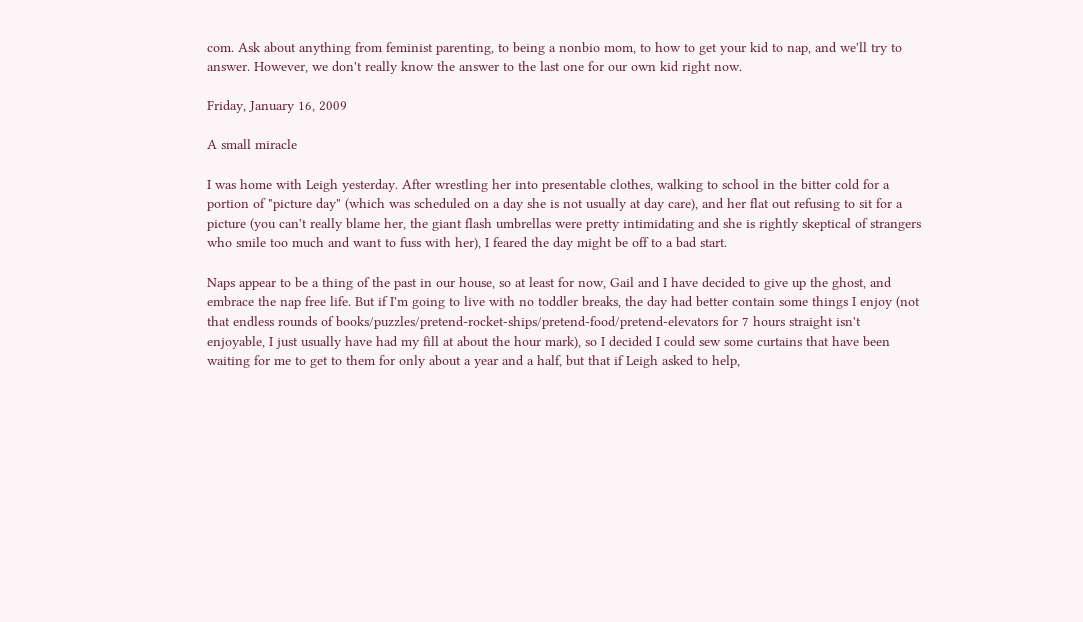com. Ask about anything from feminist parenting, to being a nonbio mom, to how to get your kid to nap, and we'll try to answer. However, we don't really know the answer to the last one for our own kid right now.

Friday, January 16, 2009

A small miracle

I was home with Leigh yesterday. After wrestling her into presentable clothes, walking to school in the bitter cold for a portion of "picture day" (which was scheduled on a day she is not usually at day care), and her flat out refusing to sit for a picture (you can't really blame her, the giant flash umbrellas were pretty intimidating and she is rightly skeptical of strangers who smile too much and want to fuss with her), I feared the day might be off to a bad start.

Naps appear to be a thing of the past in our house, so at least for now, Gail and I have decided to give up the ghost, and embrace the nap free life. But if I'm going to live with no toddler breaks, the day had better contain some things I enjoy (not that endless rounds of books/puzzles/pretend-rocket-ships/pretend-food/pretend-elevators for 7 hours straight isn't enjoyable, I just usually have had my fill at about the hour mark), so I decided I could sew some curtains that have been waiting for me to get to them for only about a year and a half, but that if Leigh asked to help,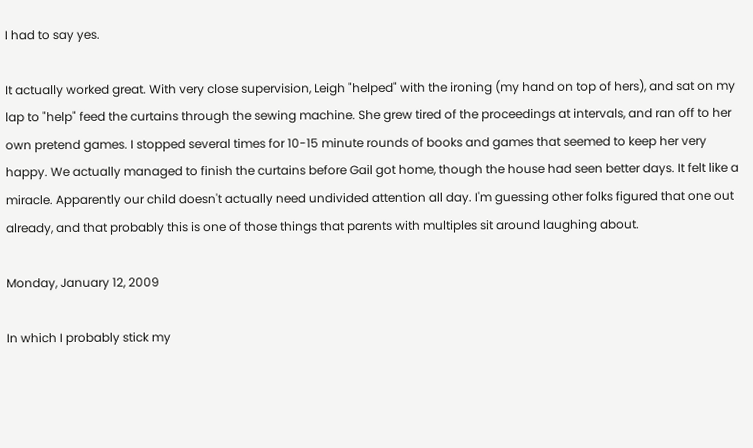I had to say yes.

It actually worked great. With very close supervision, Leigh "helped" with the ironing (my hand on top of hers), and sat on my lap to "help" feed the curtains through the sewing machine. She grew tired of the proceedings at intervals, and ran off to her own pretend games. I stopped several times for 10-15 minute rounds of books and games that seemed to keep her very happy. We actually managed to finish the curtains before Gail got home, though the house had seen better days. It felt like a miracle. Apparently our child doesn't actually need undivided attention all day. I'm guessing other folks figured that one out already, and that probably this is one of those things that parents with multiples sit around laughing about.

Monday, January 12, 2009

In which I probably stick my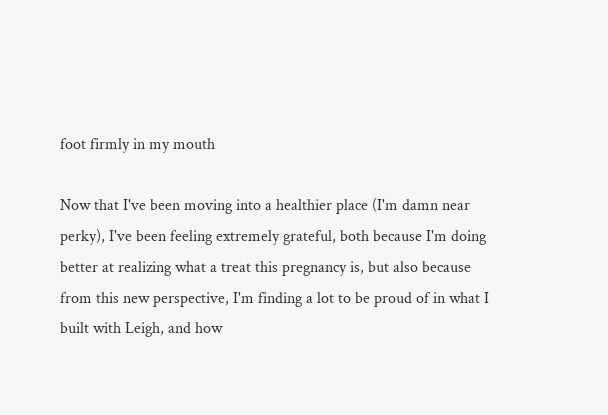foot firmly in my mouth

Now that I've been moving into a healthier place (I'm damn near perky), I've been feeling extremely grateful, both because I'm doing better at realizing what a treat this pregnancy is, but also because from this new perspective, I'm finding a lot to be proud of in what I built with Leigh, and how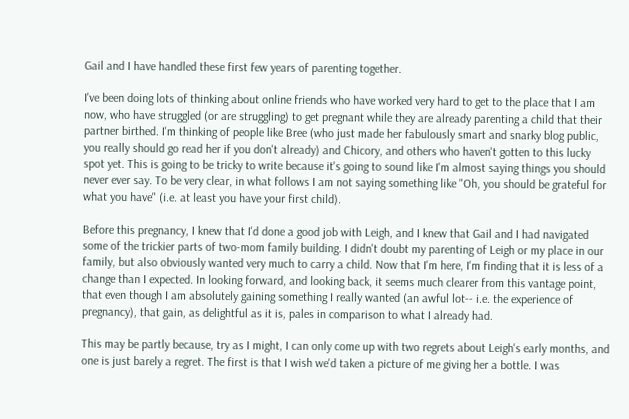Gail and I have handled these first few years of parenting together.

I've been doing lots of thinking about online friends who have worked very hard to get to the place that I am now, who have struggled (or are struggling) to get pregnant while they are already parenting a child that their partner birthed. I'm thinking of people like Bree (who just made her fabulously smart and snarky blog public, you really should go read her if you don't already) and Chicory, and others who haven't gotten to this lucky spot yet. This is going to be tricky to write because it's going to sound like I'm almost saying things you should never ever say. To be very clear, in what follows I am not saying something like "Oh, you should be grateful for what you have" (i.e. at least you have your first child).

Before this pregnancy, I knew that I'd done a good job with Leigh, and I knew that Gail and I had navigated some of the trickier parts of two-mom family building. I didn't doubt my parenting of Leigh or my place in our family, but also obviously wanted very much to carry a child. Now that I'm here, I'm finding that it is less of a change than I expected. In looking forward, and looking back, it seems much clearer from this vantage point, that even though I am absolutely gaining something I really wanted (an awful lot-- i.e. the experience of pregnancy), that gain, as delightful as it is, pales in comparison to what I already had.

This may be partly because, try as I might, I can only come up with two regrets about Leigh's early months, and one is just barely a regret. The first is that I wish we'd taken a picture of me giving her a bottle. I was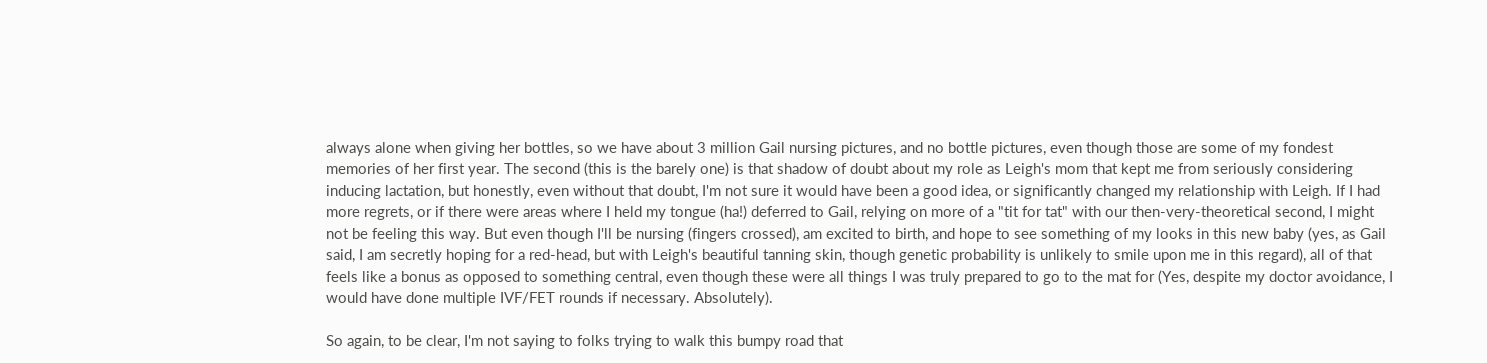always alone when giving her bottles, so we have about 3 million Gail nursing pictures, and no bottle pictures, even though those are some of my fondest memories of her first year. The second (this is the barely one) is that shadow of doubt about my role as Leigh's mom that kept me from seriously considering inducing lactation, but honestly, even without that doubt, I'm not sure it would have been a good idea, or significantly changed my relationship with Leigh. If I had more regrets, or if there were areas where I held my tongue (ha!) deferred to Gail, relying on more of a "tit for tat" with our then-very-theoretical second, I might not be feeling this way. But even though I'll be nursing (fingers crossed), am excited to birth, and hope to see something of my looks in this new baby (yes, as Gail said, I am secretly hoping for a red-head, but with Leigh's beautiful tanning skin, though genetic probability is unlikely to smile upon me in this regard), all of that feels like a bonus as opposed to something central, even though these were all things I was truly prepared to go to the mat for (Yes, despite my doctor avoidance, I would have done multiple IVF/FET rounds if necessary. Absolutely).

So again, to be clear, I'm not saying to folks trying to walk this bumpy road that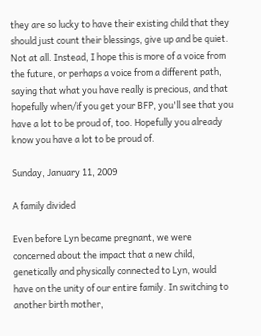they are so lucky to have their existing child that they should just count their blessings, give up and be quiet. Not at all. Instead, I hope this is more of a voice from the future, or perhaps a voice from a different path, saying that what you have really is precious, and that hopefully when/if you get your BFP, you'll see that you have a lot to be proud of, too. Hopefully you already know you have a lot to be proud of.

Sunday, January 11, 2009

A family divided

Even before Lyn became pregnant, we were concerned about the impact that a new child, genetically and physically connected to Lyn, would have on the unity of our entire family. In switching to another birth mother,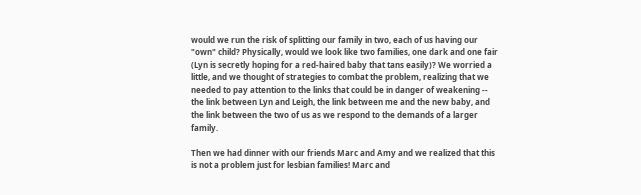would we run the risk of splitting our family in two, each of us having our "own" child? Physically, would we look like two families, one dark and one fair (Lyn is secretly hoping for a red-haired baby that tans easily)? We worried a little, and we thought of strategies to combat the problem, realizing that we needed to pay attention to the links that could be in danger of weakening -- the link between Lyn and Leigh, the link between me and the new baby, and the link between the two of us as we respond to the demands of a larger family.

Then we had dinner with our friends Marc and Amy and we realized that this is not a problem just for lesbian families! Marc and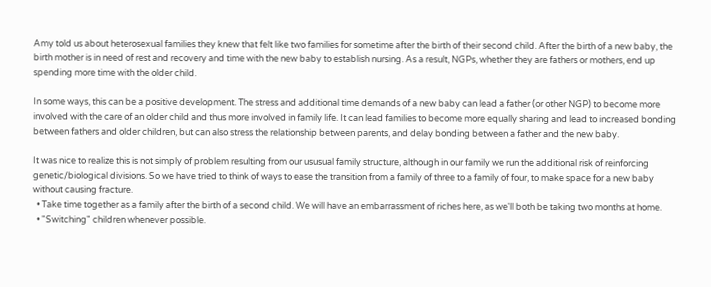Amy told us about heterosexual families they knew that felt like two families for sometime after the birth of their second child. After the birth of a new baby, the birth mother is in need of rest and recovery and time with the new baby to establish nursing. As a result, NGPs, whether they are fathers or mothers, end up spending more time with the older child.

In some ways, this can be a positive development. The stress and additional time demands of a new baby can lead a father (or other NGP) to become more involved with the care of an older child and thus more involved in family life. It can lead families to become more equally sharing and lead to increased bonding between fathers and older children, but can also stress the relationship between parents, and delay bonding between a father and the new baby.

It was nice to realize this is not simply of problem resulting from our ususual family structure, although in our family we run the additional risk of reinforcing genetic/biological divisions. So we have tried to think of ways to ease the transition from a family of three to a family of four, to make space for a new baby without causing fracture.
  • Take time together as a family after the birth of a second child. We will have an embarrassment of riches here, as we'll both be taking two months at home.
  • "Switching" children whenever possible.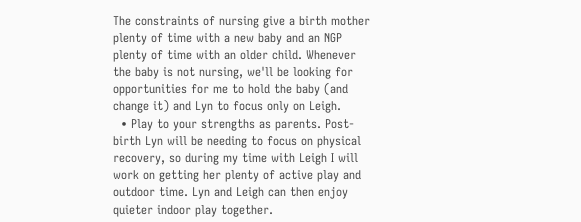The constraints of nursing give a birth mother plenty of time with a new baby and an NGP plenty of time with an older child. Whenever the baby is not nursing, we'll be looking for opportunities for me to hold the baby (and change it) and Lyn to focus only on Leigh.
  • Play to your strengths as parents. Post-birth Lyn will be needing to focus on physical recovery, so during my time with Leigh I will work on getting her plenty of active play and outdoor time. Lyn and Leigh can then enjoy quieter indoor play together.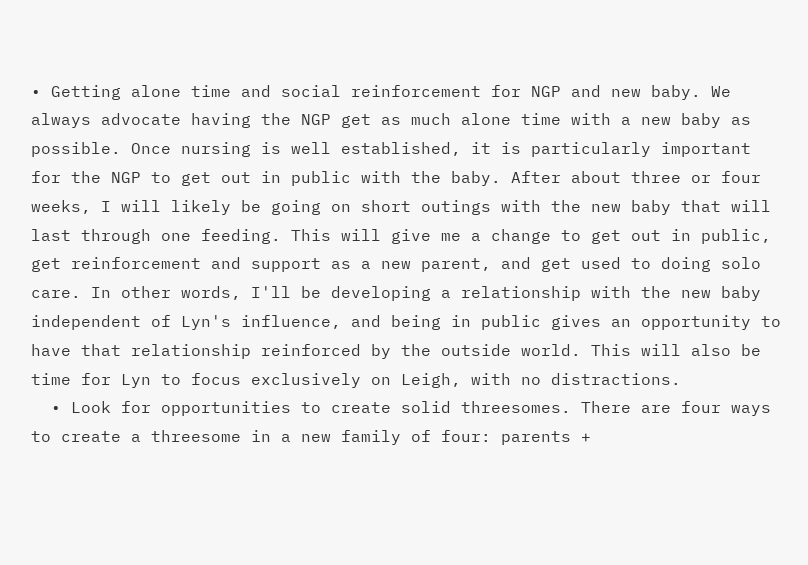• Getting alone time and social reinforcement for NGP and new baby. We always advocate having the NGP get as much alone time with a new baby as possible. Once nursing is well established, it is particularly important for the NGP to get out in public with the baby. After about three or four weeks, I will likely be going on short outings with the new baby that will last through one feeding. This will give me a change to get out in public, get reinforcement and support as a new parent, and get used to doing solo care. In other words, I'll be developing a relationship with the new baby independent of Lyn's influence, and being in public gives an opportunity to have that relationship reinforced by the outside world. This will also be time for Lyn to focus exclusively on Leigh, with no distractions.
  • Look for opportunities to create solid threesomes. There are four ways to create a threesome in a new family of four: parents +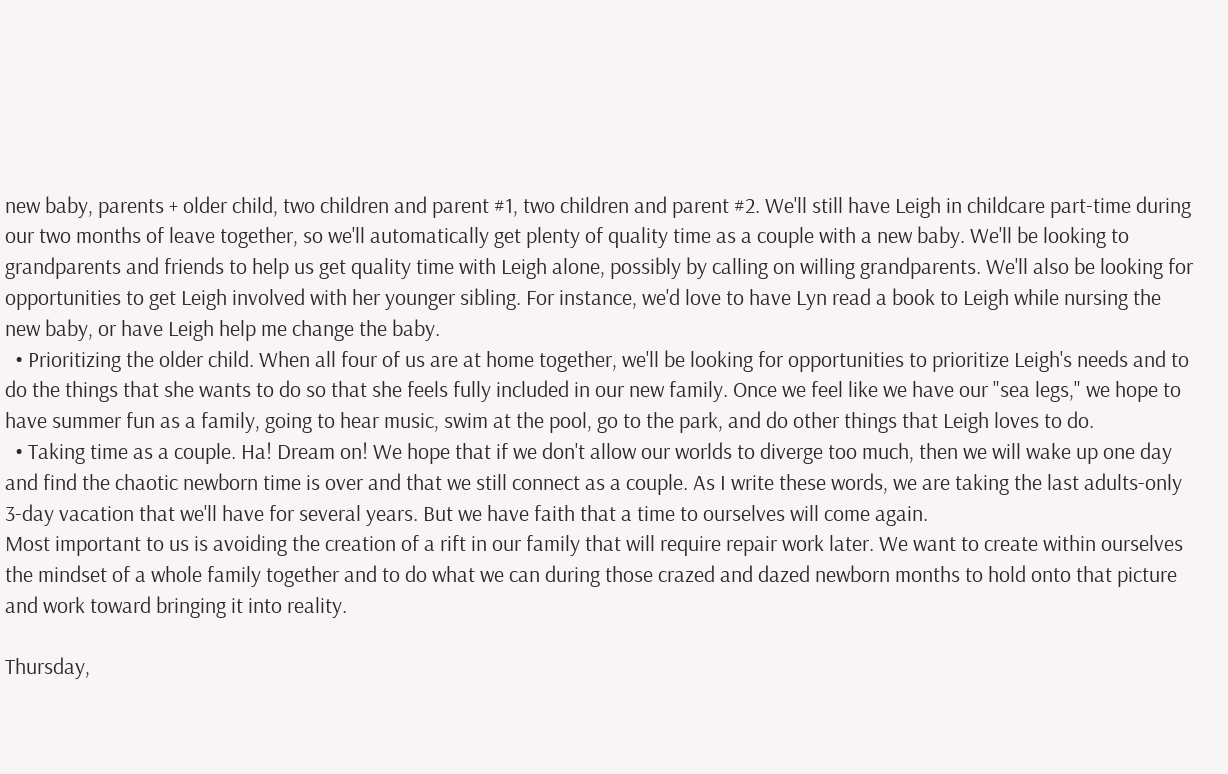new baby, parents + older child, two children and parent #1, two children and parent #2. We'll still have Leigh in childcare part-time during our two months of leave together, so we'll automatically get plenty of quality time as a couple with a new baby. We'll be looking to grandparents and friends to help us get quality time with Leigh alone, possibly by calling on willing grandparents. We'll also be looking for opportunities to get Leigh involved with her younger sibling. For instance, we'd love to have Lyn read a book to Leigh while nursing the new baby, or have Leigh help me change the baby.
  • Prioritizing the older child. When all four of us are at home together, we'll be looking for opportunities to prioritize Leigh's needs and to do the things that she wants to do so that she feels fully included in our new family. Once we feel like we have our "sea legs," we hope to have summer fun as a family, going to hear music, swim at the pool, go to the park, and do other things that Leigh loves to do.
  • Taking time as a couple. Ha! Dream on! We hope that if we don't allow our worlds to diverge too much, then we will wake up one day and find the chaotic newborn time is over and that we still connect as a couple. As I write these words, we are taking the last adults-only 3-day vacation that we'll have for several years. But we have faith that a time to ourselves will come again.
Most important to us is avoiding the creation of a rift in our family that will require repair work later. We want to create within ourselves the mindset of a whole family together and to do what we can during those crazed and dazed newborn months to hold onto that picture and work toward bringing it into reality.

Thursday,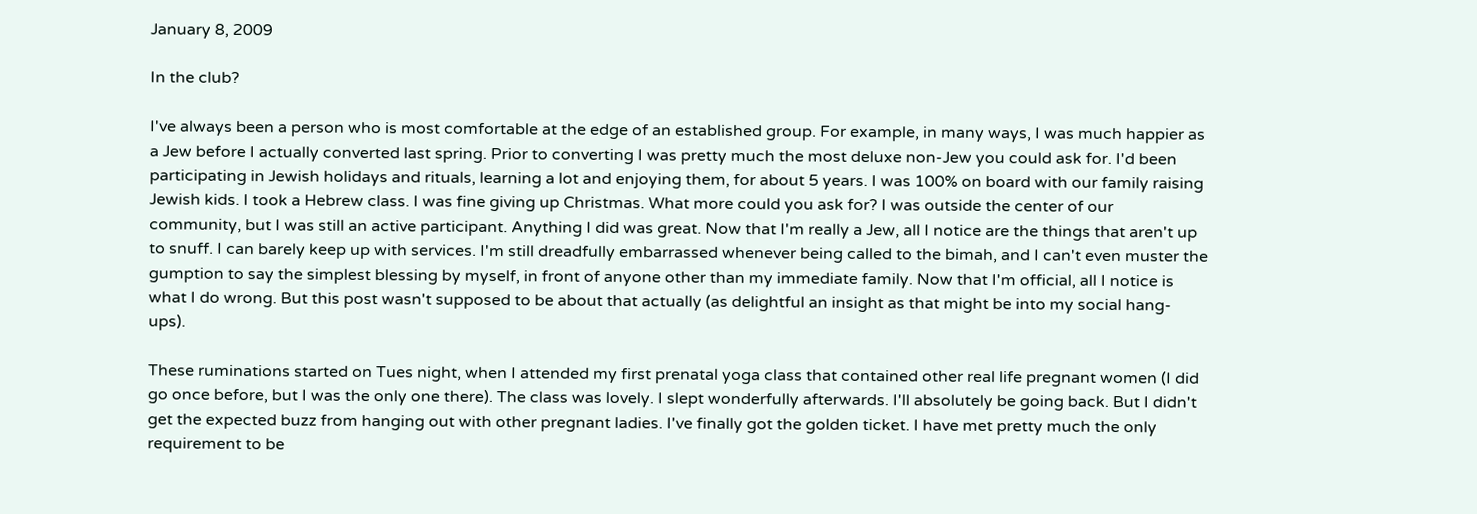January 8, 2009

In the club?

I've always been a person who is most comfortable at the edge of an established group. For example, in many ways, I was much happier as a Jew before I actually converted last spring. Prior to converting I was pretty much the most deluxe non-Jew you could ask for. I'd been participating in Jewish holidays and rituals, learning a lot and enjoying them, for about 5 years. I was 100% on board with our family raising Jewish kids. I took a Hebrew class. I was fine giving up Christmas. What more could you ask for? I was outside the center of our community, but I was still an active participant. Anything I did was great. Now that I'm really a Jew, all I notice are the things that aren't up to snuff. I can barely keep up with services. I'm still dreadfully embarrassed whenever being called to the bimah, and I can't even muster the gumption to say the simplest blessing by myself, in front of anyone other than my immediate family. Now that I'm official, all I notice is what I do wrong. But this post wasn't supposed to be about that actually (as delightful an insight as that might be into my social hang-ups).

These ruminations started on Tues night, when I attended my first prenatal yoga class that contained other real life pregnant women (I did go once before, but I was the only one there). The class was lovely. I slept wonderfully afterwards. I'll absolutely be going back. But I didn't get the expected buzz from hanging out with other pregnant ladies. I've finally got the golden ticket. I have met pretty much the only requirement to be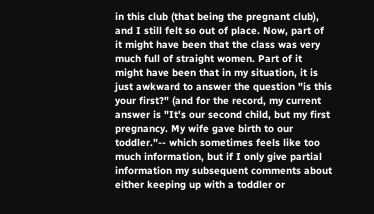in this club (that being the pregnant club), and I still felt so out of place. Now, part of it might have been that the class was very much full of straight women. Part of it might have been that in my situation, it is just awkward to answer the question "is this your first?" (and for the record, my current answer is "It's our second child, but my first pregnancy. My wife gave birth to our toddler."-- which sometimes feels like too much information, but if I only give partial information my subsequent comments about either keeping up with a toddler or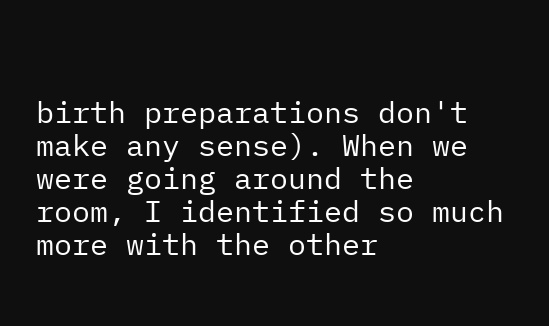birth preparations don't make any sense). When we were going around the room, I identified so much more with the other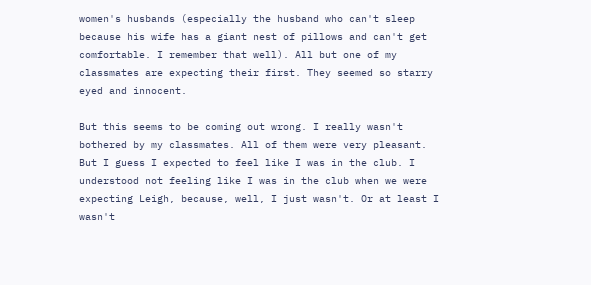women's husbands (especially the husband who can't sleep because his wife has a giant nest of pillows and can't get comfortable. I remember that well). All but one of my classmates are expecting their first. They seemed so starry eyed and innocent.

But this seems to be coming out wrong. I really wasn't bothered by my classmates. All of them were very pleasant. But I guess I expected to feel like I was in the club. I understood not feeling like I was in the club when we were expecting Leigh, because, well, I just wasn't. Or at least I wasn't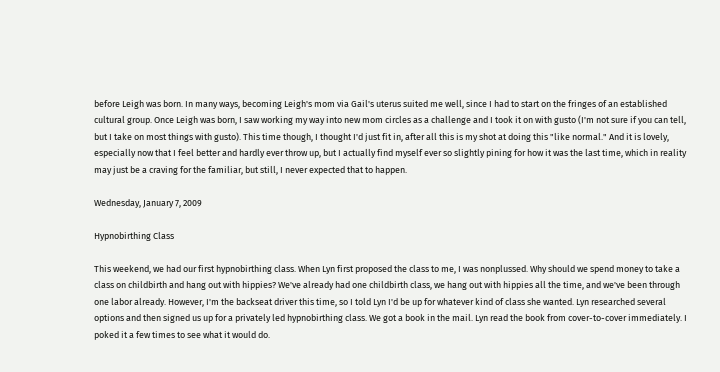before Leigh was born. In many ways, becoming Leigh's mom via Gail's uterus suited me well, since I had to start on the fringes of an established cultural group. Once Leigh was born, I saw working my way into new mom circles as a challenge and I took it on with gusto (I'm not sure if you can tell, but I take on most things with gusto). This time though, I thought I'd just fit in, after all this is my shot at doing this "like normal." And it is lovely, especially now that I feel better and hardly ever throw up, but I actually find myself ever so slightly pining for how it was the last time, which in reality may just be a craving for the familiar, but still, I never expected that to happen.

Wednesday, January 7, 2009

Hypnobirthing Class

This weekend, we had our first hypnobirthing class. When Lyn first proposed the class to me, I was nonplussed. Why should we spend money to take a class on childbirth and hang out with hippies? We've already had one childbirth class, we hang out with hippies all the time, and we've been through one labor already. However, I'm the backseat driver this time, so I told Lyn I'd be up for whatever kind of class she wanted. Lyn researched several options and then signed us up for a privately led hypnobirthing class. We got a book in the mail. Lyn read the book from cover-to-cover immediately. I poked it a few times to see what it would do.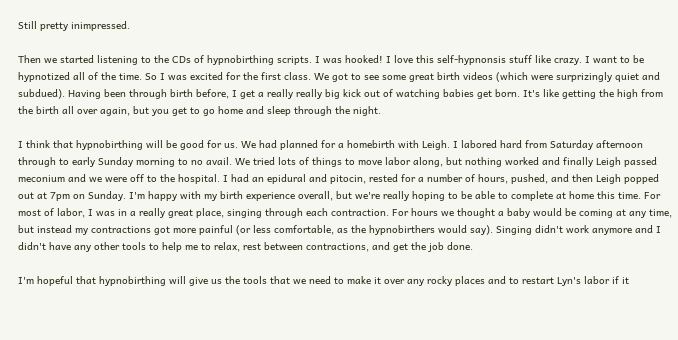Still pretty inimpressed.

Then we started listening to the CDs of hypnobirthing scripts. I was hooked! I love this self-hypnonsis stuff like crazy. I want to be hypnotized all of the time. So I was excited for the first class. We got to see some great birth videos (which were surprizingly quiet and subdued). Having been through birth before, I get a really really big kick out of watching babies get born. It's like getting the high from the birth all over again, but you get to go home and sleep through the night.

I think that hypnobirthing will be good for us. We had planned for a homebirth with Leigh. I labored hard from Saturday afternoon through to early Sunday morning to no avail. We tried lots of things to move labor along, but nothing worked and finally Leigh passed meconium and we were off to the hospital. I had an epidural and pitocin, rested for a number of hours, pushed, and then Leigh popped out at 7pm on Sunday. I'm happy with my birth experience overall, but we're really hoping to be able to complete at home this time. For most of labor, I was in a really great place, singing through each contraction. For hours we thought a baby would be coming at any time, but instead my contractions got more painful (or less comfortable, as the hypnobirthers would say). Singing didn't work anymore and I didn't have any other tools to help me to relax, rest between contractions, and get the job done.

I'm hopeful that hypnobirthing will give us the tools that we need to make it over any rocky places and to restart Lyn's labor if it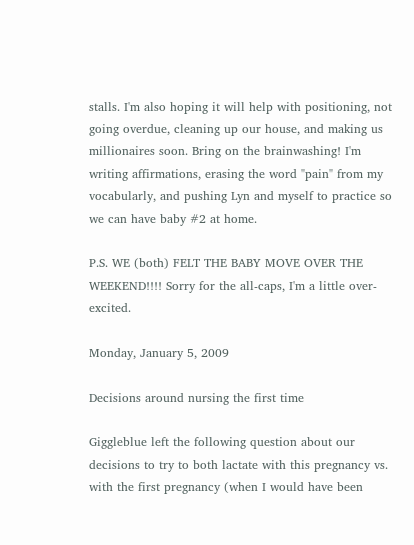stalls. I'm also hoping it will help with positioning, not going overdue, cleaning up our house, and making us millionaires soon. Bring on the brainwashing! I'm writing affirmations, erasing the word "pain" from my vocabularly, and pushing Lyn and myself to practice so we can have baby #2 at home.

P.S. WE (both) FELT THE BABY MOVE OVER THE WEEKEND!!!! Sorry for the all-caps, I'm a little over-excited.

Monday, January 5, 2009

Decisions around nursing the first time

Giggleblue left the following question about our decisions to try to both lactate with this pregnancy vs. with the first pregnancy (when I would have been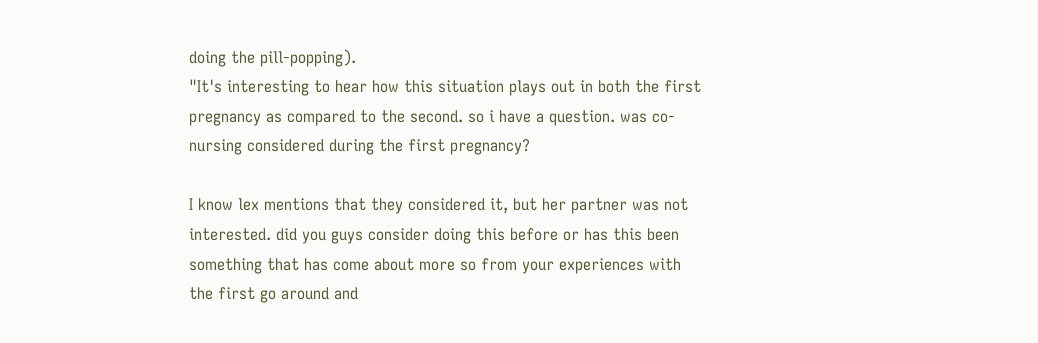doing the pill-popping).
"It's interesting to hear how this situation plays out in both the first pregnancy as compared to the second. so i have a question. was co-nursing considered during the first pregnancy?

I know lex mentions that they considered it, but her partner was not interested. did you guys consider doing this before or has this been something that has come about more so from your experiences with the first go around and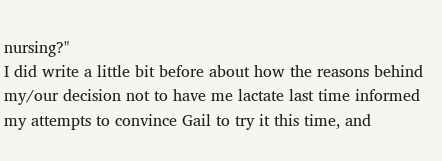nursing?"
I did write a little bit before about how the reasons behind my/our decision not to have me lactate last time informed my attempts to convince Gail to try it this time, and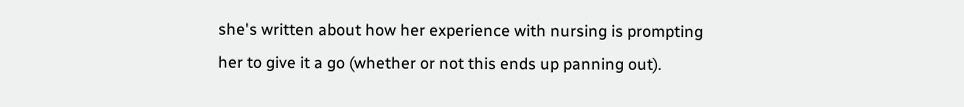she's written about how her experience with nursing is prompting her to give it a go (whether or not this ends up panning out).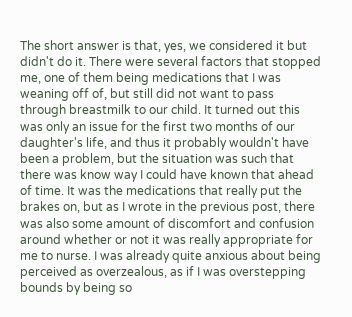The short answer is that, yes, we considered it but didn't do it. There were several factors that stopped me, one of them being medications that I was weaning off of, but still did not want to pass through breastmilk to our child. It turned out this was only an issue for the first two months of our daughter's life, and thus it probably wouldn't have been a problem, but the situation was such that there was know way I could have known that ahead of time. It was the medications that really put the brakes on, but as I wrote in the previous post, there was also some amount of discomfort and confusion around whether or not it was really appropriate for me to nurse. I was already quite anxious about being perceived as overzealous, as if I was overstepping bounds by being so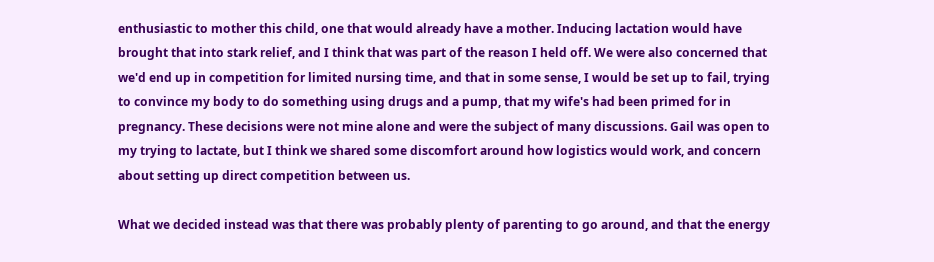enthusiastic to mother this child, one that would already have a mother. Inducing lactation would have brought that into stark relief, and I think that was part of the reason I held off. We were also concerned that we'd end up in competition for limited nursing time, and that in some sense, I would be set up to fail, trying to convince my body to do something using drugs and a pump, that my wife's had been primed for in pregnancy. These decisions were not mine alone and were the subject of many discussions. Gail was open to my trying to lactate, but I think we shared some discomfort around how logistics would work, and concern about setting up direct competition between us.

What we decided instead was that there was probably plenty of parenting to go around, and that the energy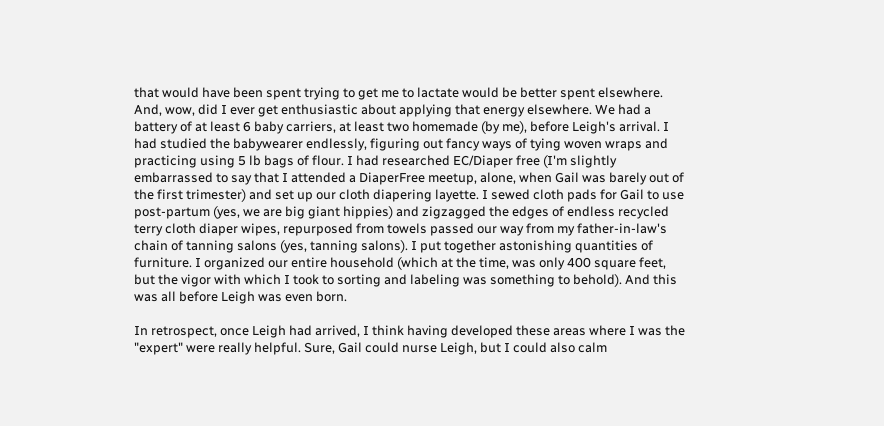that would have been spent trying to get me to lactate would be better spent elsewhere. And, wow, did I ever get enthusiastic about applying that energy elsewhere. We had a battery of at least 6 baby carriers, at least two homemade (by me), before Leigh's arrival. I had studied the babywearer endlessly, figuring out fancy ways of tying woven wraps and practicing using 5 lb bags of flour. I had researched EC/Diaper free (I'm slightly embarrassed to say that I attended a DiaperFree meetup, alone, when Gail was barely out of the first trimester) and set up our cloth diapering layette. I sewed cloth pads for Gail to use post-partum (yes, we are big giant hippies) and zigzagged the edges of endless recycled terry cloth diaper wipes, repurposed from towels passed our way from my father-in-law's chain of tanning salons (yes, tanning salons). I put together astonishing quantities of furniture. I organized our entire household (which at the time, was only 400 square feet, but the vigor with which I took to sorting and labeling was something to behold). And this was all before Leigh was even born.

In retrospect, once Leigh had arrived, I think having developed these areas where I was the "expert" were really helpful. Sure, Gail could nurse Leigh, but I could also calm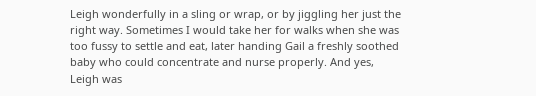Leigh wonderfully in a sling or wrap, or by jiggling her just the right way. Sometimes I would take her for walks when she was too fussy to settle and eat, later handing Gail a freshly soothed baby who could concentrate and nurse properly. And yes, Leigh was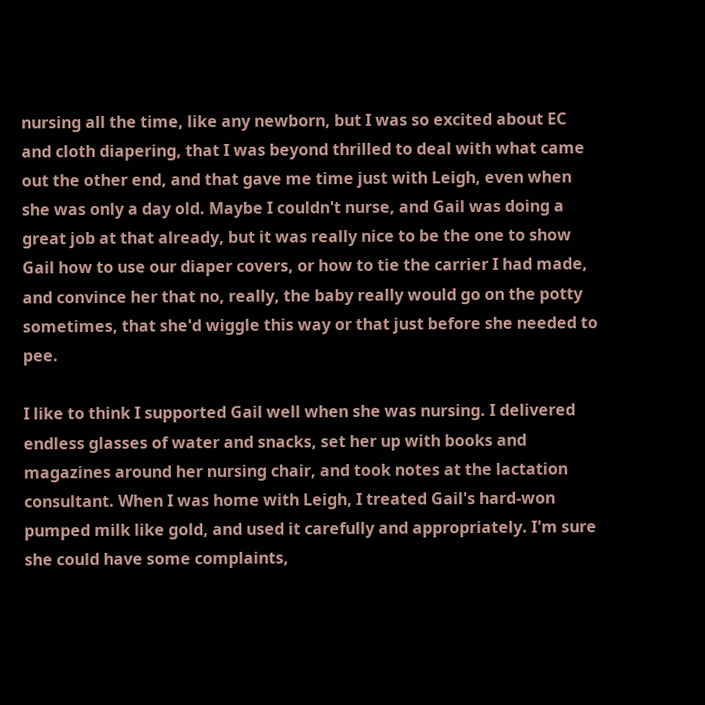nursing all the time, like any newborn, but I was so excited about EC and cloth diapering, that I was beyond thrilled to deal with what came out the other end, and that gave me time just with Leigh, even when she was only a day old. Maybe I couldn't nurse, and Gail was doing a great job at that already, but it was really nice to be the one to show Gail how to use our diaper covers, or how to tie the carrier I had made, and convince her that no, really, the baby really would go on the potty sometimes, that she'd wiggle this way or that just before she needed to pee.

I like to think I supported Gail well when she was nursing. I delivered endless glasses of water and snacks, set her up with books and magazines around her nursing chair, and took notes at the lactation consultant. When I was home with Leigh, I treated Gail's hard-won pumped milk like gold, and used it carefully and appropriately. I'm sure she could have some complaints,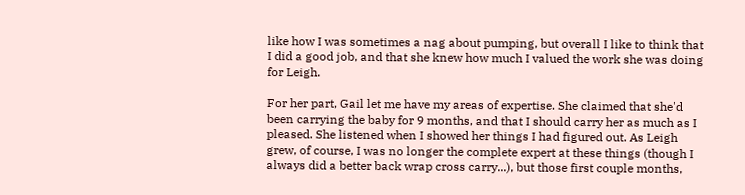like how I was sometimes a nag about pumping, but overall I like to think that I did a good job, and that she knew how much I valued the work she was doing for Leigh.

For her part, Gail let me have my areas of expertise. She claimed that she'd been carrying the baby for 9 months, and that I should carry her as much as I pleased. She listened when I showed her things I had figured out. As Leigh grew, of course, I was no longer the complete expert at these things (though I always did a better back wrap cross carry...), but those first couple months,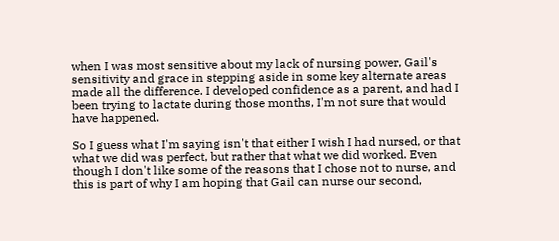when I was most sensitive about my lack of nursing power, Gail's sensitivity and grace in stepping aside in some key alternate areas made all the difference. I developed confidence as a parent, and had I been trying to lactate during those months, I'm not sure that would have happened.

So I guess what I'm saying isn't that either I wish I had nursed, or that what we did was perfect, but rather that what we did worked. Even though I don't like some of the reasons that I chose not to nurse, and this is part of why I am hoping that Gail can nurse our second,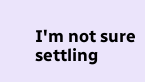I'm not sure settling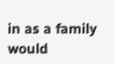in as a family would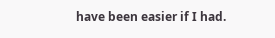have been easier if I had.